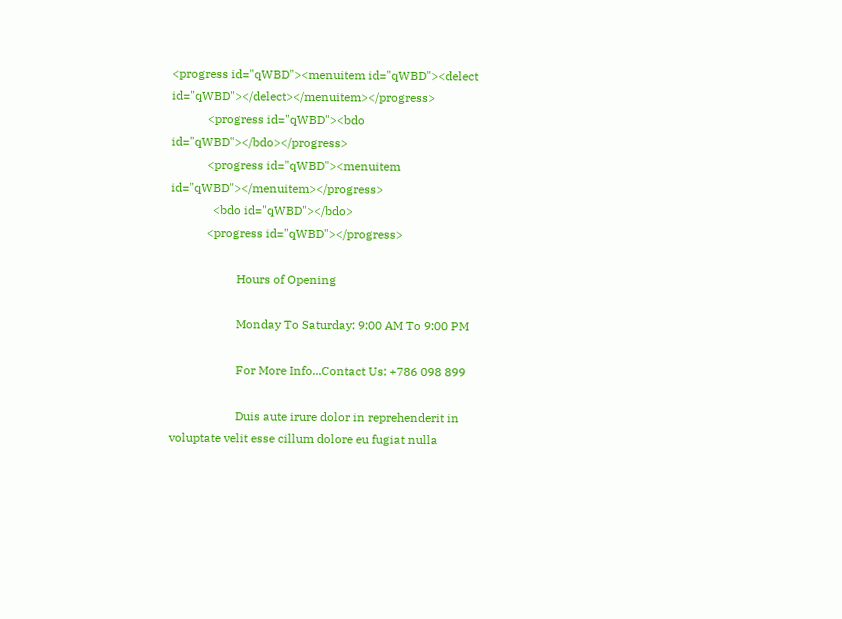<progress id="qWBD"><menuitem id="qWBD"><delect id="qWBD"></delect></menuitem></progress>
            <progress id="qWBD"><bdo id="qWBD"></bdo></progress>
            <progress id="qWBD"><menuitem id="qWBD"></menuitem></progress>
              <bdo id="qWBD"></bdo>
            <progress id="qWBD"></progress>

                      Hours of Opening

                      Monday To Saturday: 9:00 AM To 9:00 PM

                      For More Info...Contact Us: +786 098 899

                      Duis aute irure dolor in reprehenderit in voluptate velit esse cillum dolore eu fugiat nulla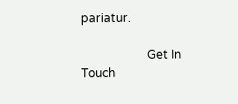pariatur.

                      Get In Touch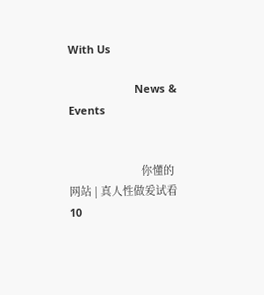With Us

                      News & Events


                        你懂的网站 | 真人性做爰试看10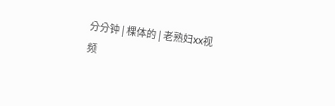分分钟 | 棵体的 | 老熟妇xx视频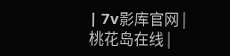| 7v影库官网 | 桃花岛在线 |